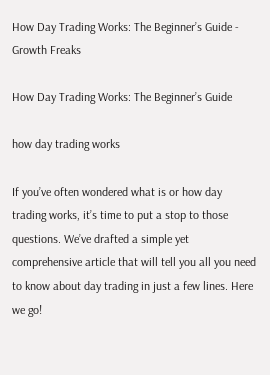How Day Trading Works: The Beginner’s Guide - Growth Freaks

How Day Trading Works: The Beginner’s Guide

how day trading works

If you’ve often wondered what is or how day trading works, it’s time to put a stop to those questions. We’ve drafted a simple yet comprehensive article that will tell you all you need to know about day trading in just a few lines. Here we go!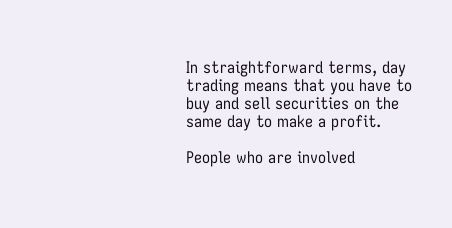In straightforward terms, day trading means that you have to buy and sell securities on the same day to make a profit.

People who are involved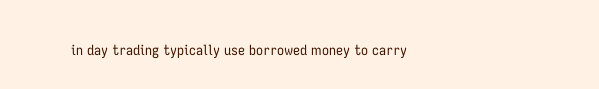in day trading typically use borrowed money to carry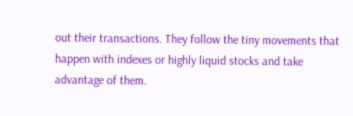out their transactions. They follow the tiny movements that happen with indexes or highly liquid stocks and take advantage of them.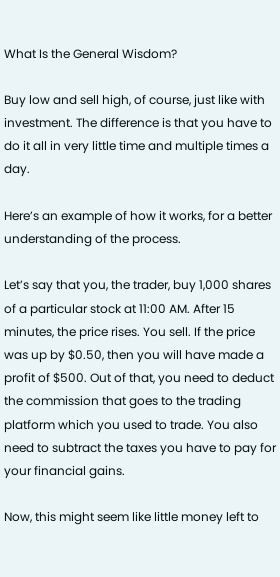What Is the General Wisdom?

Buy low and sell high, of course, just like with investment. The difference is that you have to do it all in very little time and multiple times a day.

Here’s an example of how it works, for a better understanding of the process.

Let’s say that you, the trader, buy 1,000 shares of a particular stock at 11:00 AM. After 15 minutes, the price rises. You sell. If the price was up by $0.50, then you will have made a profit of $500. Out of that, you need to deduct the commission that goes to the trading platform which you used to trade. You also need to subtract the taxes you have to pay for your financial gains.

Now, this might seem like little money left to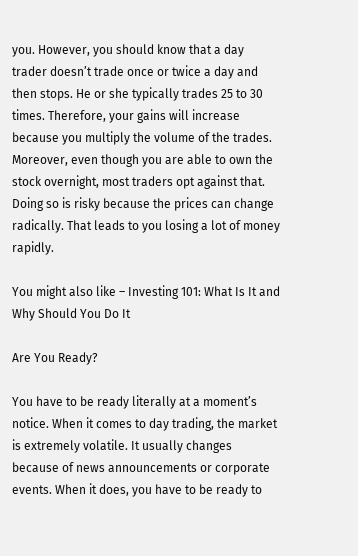you. However, you should know that a day trader doesn’t trade once or twice a day and then stops. He or she typically trades 25 to 30 times. Therefore, your gains will increase because you multiply the volume of the trades. Moreover, even though you are able to own the stock overnight, most traders opt against that. Doing so is risky because the prices can change radically. That leads to you losing a lot of money rapidly.

You might also like – Investing 101: What Is It and Why Should You Do It

Are You Ready?

You have to be ready literally at a moment’s notice. When it comes to day trading, the market is extremely volatile. It usually changes because of news announcements or corporate events. When it does, you have to be ready to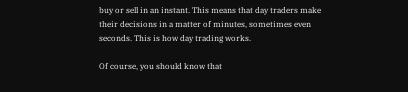buy or sell in an instant. This means that day traders make their decisions in a matter of minutes, sometimes even seconds. This is how day trading works.

Of course, you should know that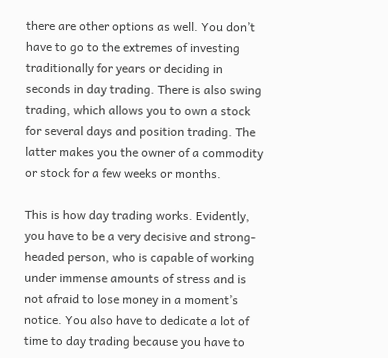there are other options as well. You don’t have to go to the extremes of investing traditionally for years or deciding in seconds in day trading. There is also swing trading, which allows you to own a stock for several days and position trading. The latter makes you the owner of a commodity or stock for a few weeks or months.

This is how day trading works. Evidently, you have to be a very decisive and strong-headed person, who is capable of working under immense amounts of stress and is not afraid to lose money in a moment’s notice. You also have to dedicate a lot of time to day trading because you have to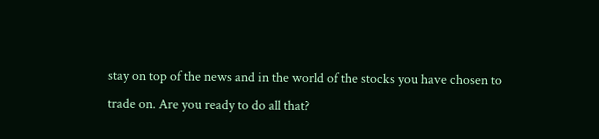stay on top of the news and in the world of the stocks you have chosen to trade on. Are you ready to do all that?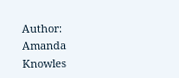Author: Amanda Knowles